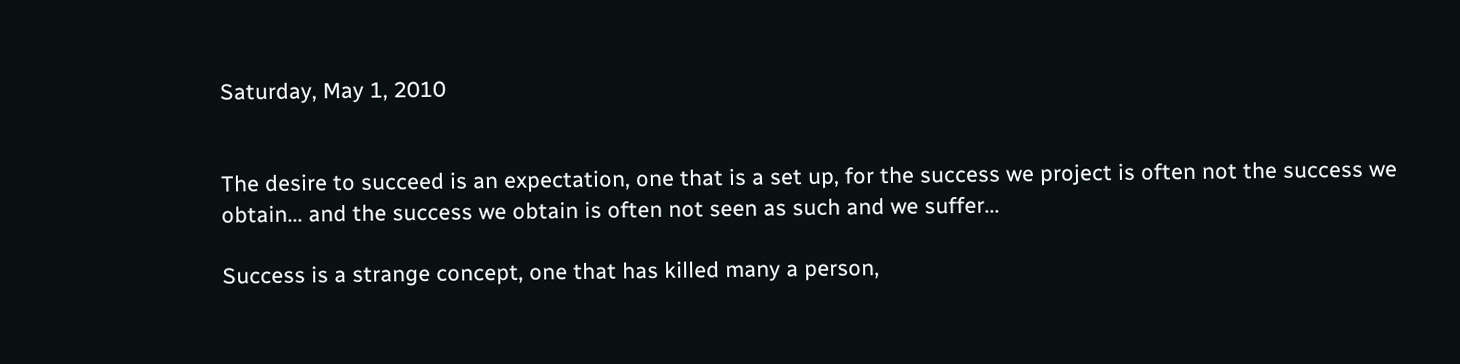Saturday, May 1, 2010


The desire to succeed is an expectation, one that is a set up, for the success we project is often not the success we obtain... and the success we obtain is often not seen as such and we suffer...

Success is a strange concept, one that has killed many a person,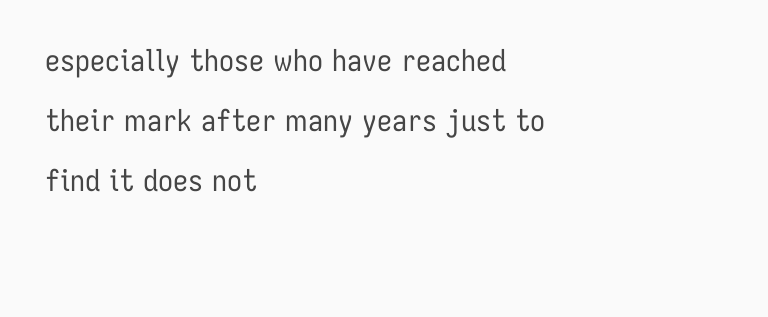especially those who have reached their mark after many years just to find it does not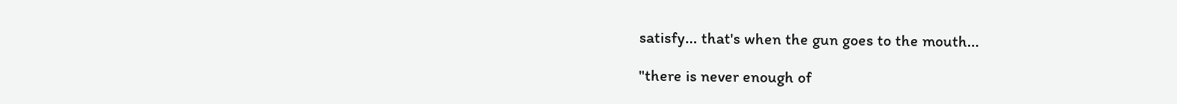satisfy... that's when the gun goes to the mouth...

"there is never enough of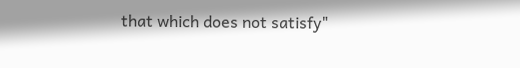that which does not satisfy"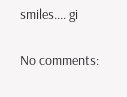smiles.... gi

No comments: